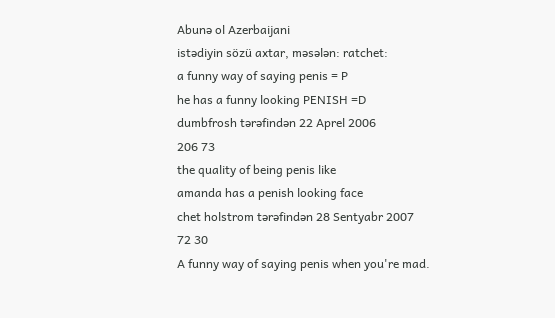Abunə ol Azerbaijani
istədiyin sözü axtar, məsələn: ratchet:
a funny way of saying penis = P
he has a funny looking PENISH =D
dumbfrosh tərəfindən 22 Aprel 2006
206 73
the quality of being penis like
amanda has a penish looking face
chet holstrom tərəfindən 28 Sentyabr 2007
72 30
A funny way of saying penis when you're mad.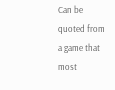Can be quoted from a game that most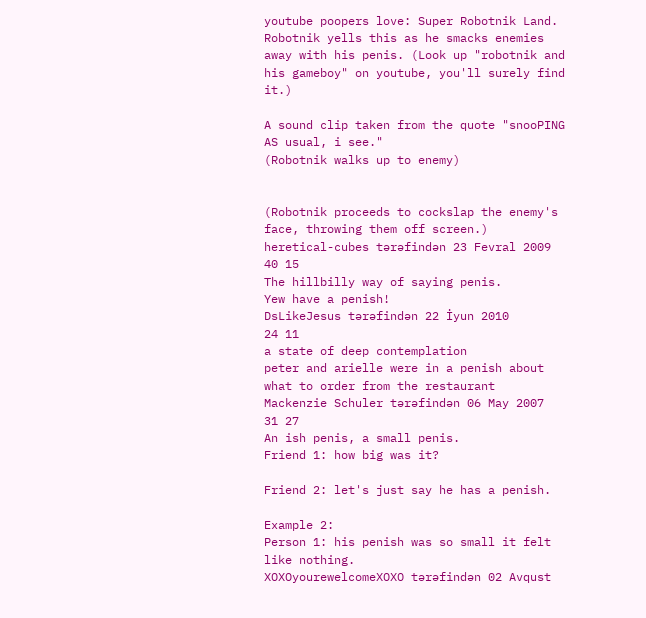youtube poopers love: Super Robotnik Land. Robotnik yells this as he smacks enemies away with his penis. (Look up "robotnik and his gameboy" on youtube, you'll surely find it.)

A sound clip taken from the quote "snooPING AS usual, i see."
(Robotnik walks up to enemy)


(Robotnik proceeds to cockslap the enemy's face, throwing them off screen.)
heretical-cubes tərəfindən 23 Fevral 2009
40 15
The hillbilly way of saying penis.
Yew have a penish!
DsLikeJesus tərəfindən 22 İyun 2010
24 11
a state of deep contemplation
peter and arielle were in a penish about what to order from the restaurant
Mackenzie Schuler tərəfindən 06 May 2007
31 27
An ish penis, a small penis.
Friend 1: how big was it?

Friend 2: let's just say he has a penish.

Example 2:
Person 1: his penish was so small it felt like nothing.
XOXOyourewelcomeXOXO tərəfindən 02 Avqust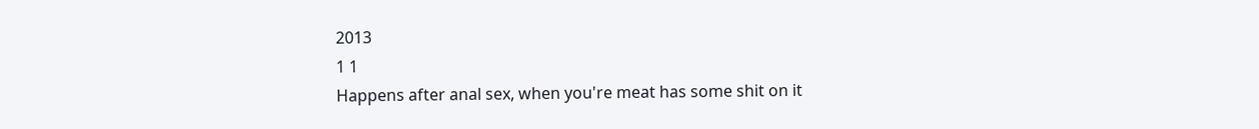2013
1 1
Happens after anal sex, when you're meat has some shit on it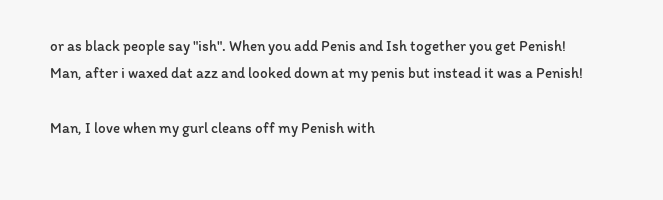or as black people say "ish". When you add Penis and Ish together you get Penish!
Man, after i waxed dat azz and looked down at my penis but instead it was a Penish!

Man, I love when my gurl cleans off my Penish with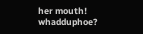her mouth!
whadduphoe?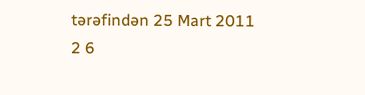tərəfindən 25 Mart 2011
2 6